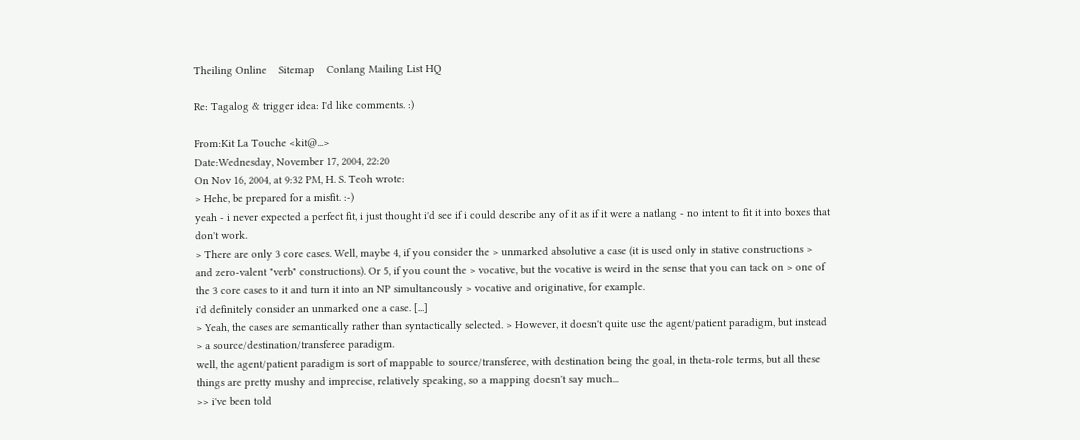Theiling Online    Sitemap    Conlang Mailing List HQ

Re: Tagalog & trigger idea: I'd like comments. :)

From:Kit La Touche <kit@...>
Date:Wednesday, November 17, 2004, 22:20
On Nov 16, 2004, at 9:32 PM, H. S. Teoh wrote:
> Hehe, be prepared for a misfit. :-)
yeah - i never expected a perfect fit, i just thought i'd see if i could describe any of it as if it were a natlang - no intent to fit it into boxes that don't work.
> There are only 3 core cases. Well, maybe 4, if you consider the > unmarked absolutive a case (it is used only in stative constructions > and zero-valent "verb" constructions). Or 5, if you count the > vocative, but the vocative is weird in the sense that you can tack on > one of the 3 core cases to it and turn it into an NP simultaneously > vocative and originative, for example.
i'd definitely consider an unmarked one a case. [...]
> Yeah, the cases are semantically rather than syntactically selected. > However, it doesn't quite use the agent/patient paradigm, but instead > a source/destination/transferee paradigm.
well, the agent/patient paradigm is sort of mappable to source/transferee, with destination being the goal, in theta-role terms, but all these things are pretty mushy and imprecise, relatively speaking, so a mapping doesn't say much...
>> i've been told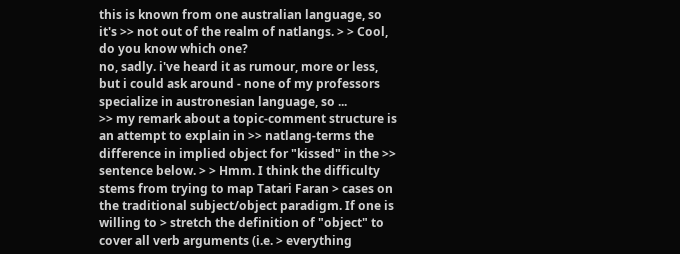this is known from one australian language, so it's >> not out of the realm of natlangs. > > Cool, do you know which one?
no, sadly. i've heard it as rumour, more or less, but i could ask around - none of my professors specialize in austronesian language, so ...
>> my remark about a topic-comment structure is an attempt to explain in >> natlang-terms the difference in implied object for "kissed" in the >> sentence below. > > Hmm. I think the difficulty stems from trying to map Tatari Faran > cases on the traditional subject/object paradigm. If one is willing to > stretch the definition of "object" to cover all verb arguments (i.e. > everything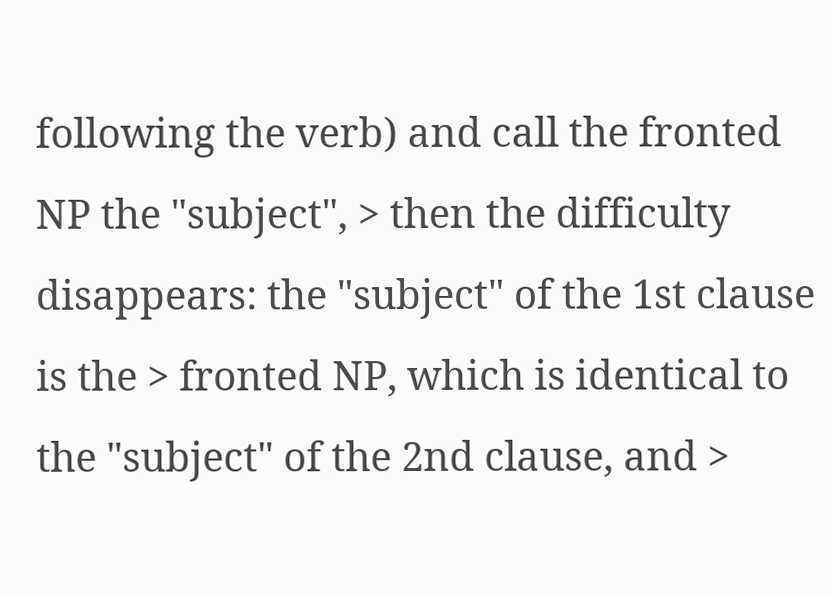following the verb) and call the fronted NP the "subject", > then the difficulty disappears: the "subject" of the 1st clause is the > fronted NP, which is identical to the "subject" of the 2nd clause, and >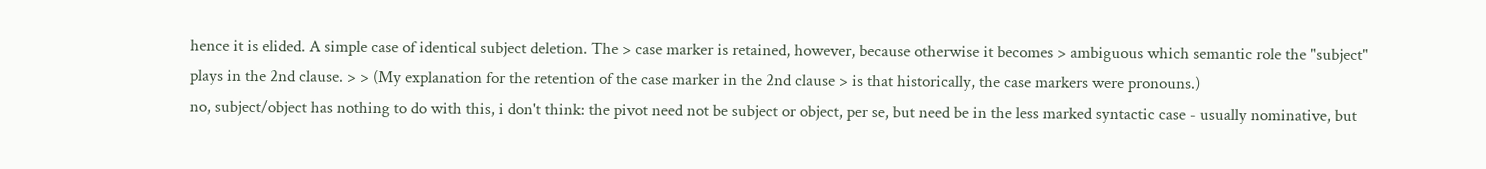hence it is elided. A simple case of identical subject deletion. The > case marker is retained, however, because otherwise it becomes > ambiguous which semantic role the "subject" plays in the 2nd clause. > > (My explanation for the retention of the case marker in the 2nd clause > is that historically, the case markers were pronouns.)
no, subject/object has nothing to do with this, i don't think: the pivot need not be subject or object, per se, but need be in the less marked syntactic case - usually nominative, but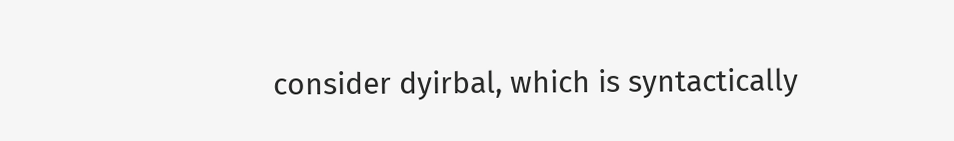consider dyirbal, which is syntactically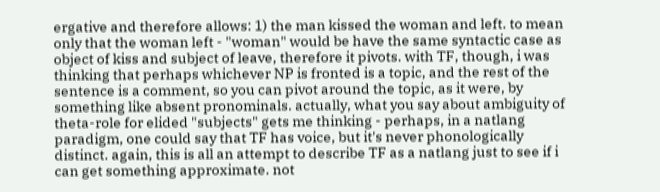ergative and therefore allows: 1) the man kissed the woman and left. to mean only that the woman left - "woman" would be have the same syntactic case as object of kiss and subject of leave, therefore it pivots. with TF, though, i was thinking that perhaps whichever NP is fronted is a topic, and the rest of the sentence is a comment, so you can pivot around the topic, as it were, by something like absent pronominals. actually, what you say about ambiguity of theta-role for elided "subjects" gets me thinking - perhaps, in a natlang paradigm, one could say that TF has voice, but it's never phonologically distinct. again, this is all an attempt to describe TF as a natlang just to see if i can get something approximate. not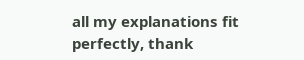all my explanations fit perfectly, thank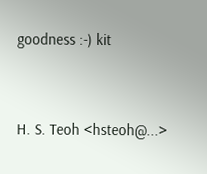goodness :-) kit


H. S. Teoh <hsteoh@...>